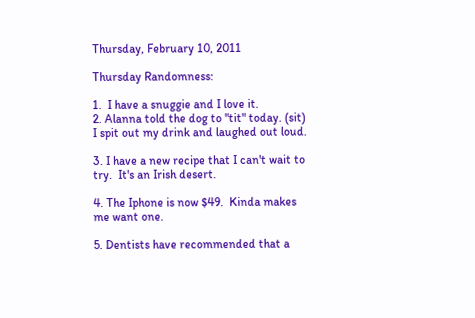Thursday, February 10, 2011

Thursday Randomness:

1.  I have a snuggie and I love it.
2. Alanna told the dog to "tit" today. (sit)  I spit out my drink and laughed out loud.

3. I have a new recipe that I can't wait to try.  It's an Irish desert.

4. The Iphone is now $49.  Kinda makes me want one.

5. Dentists have recommended that a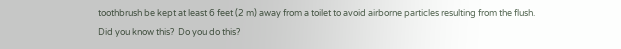toothbrush be kept at least 6 feet (2 m) away from a toilet to avoid airborne particles resulting from the flush.  Did you know this?  Do you do this?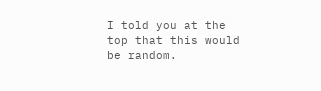I told you at the top that this would be random.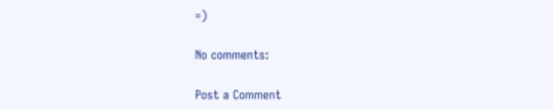=)

No comments:

Post a Comment